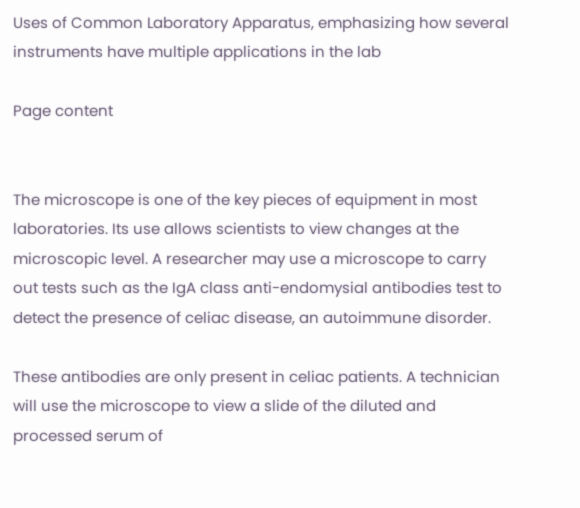Uses of Common Laboratory Apparatus, emphasizing how several instruments have multiple applications in the lab

Page content


The microscope is one of the key pieces of equipment in most laboratories. Its use allows scientists to view changes at the microscopic level. A researcher may use a microscope to carry out tests such as the IgA class anti-endomysial antibodies test to detect the presence of celiac disease, an autoimmune disorder.

These antibodies are only present in celiac patients. A technician will use the microscope to view a slide of the diluted and processed serum of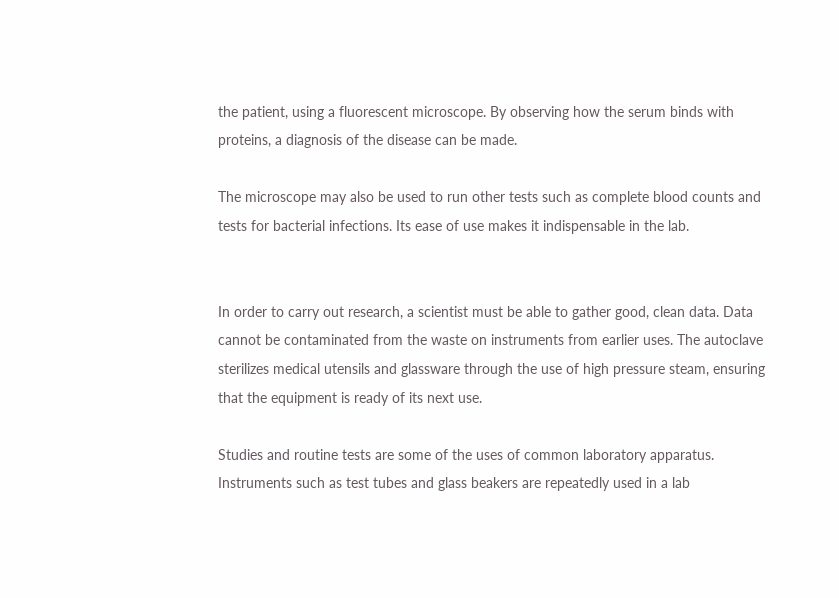the patient, using a fluorescent microscope. By observing how the serum binds with proteins, a diagnosis of the disease can be made.

The microscope may also be used to run other tests such as complete blood counts and tests for bacterial infections. Its ease of use makes it indispensable in the lab.


In order to carry out research, a scientist must be able to gather good, clean data. Data cannot be contaminated from the waste on instruments from earlier uses. The autoclave sterilizes medical utensils and glassware through the use of high pressure steam, ensuring that the equipment is ready of its next use.

Studies and routine tests are some of the uses of common laboratory apparatus. Instruments such as test tubes and glass beakers are repeatedly used in a lab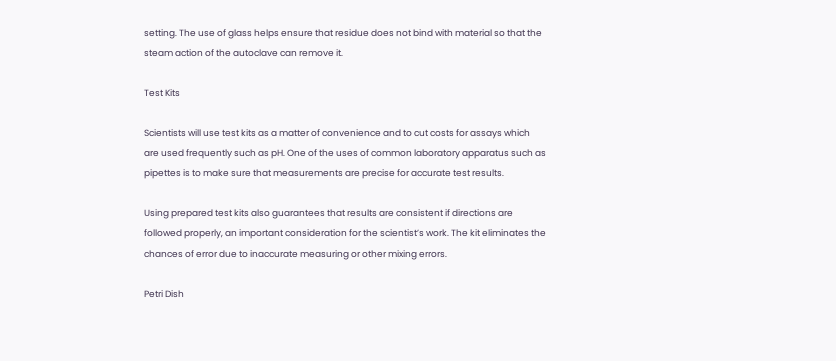setting. The use of glass helps ensure that residue does not bind with material so that the steam action of the autoclave can remove it.

Test Kits

Scientists will use test kits as a matter of convenience and to cut costs for assays which are used frequently such as pH. One of the uses of common laboratory apparatus such as pipettes is to make sure that measurements are precise for accurate test results.

Using prepared test kits also guarantees that results are consistent if directions are followed properly, an important consideration for the scientist’s work. The kit eliminates the chances of error due to inaccurate measuring or other mixing errors.

Petri Dish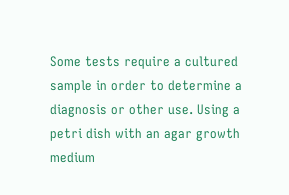Some tests require a cultured sample in order to determine a diagnosis or other use. Using a petri dish with an agar growth medium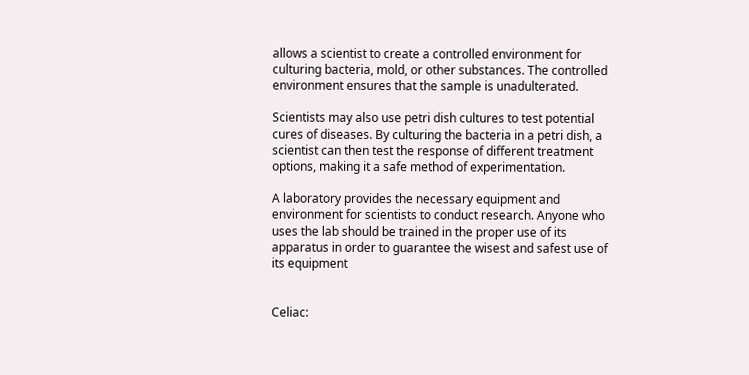allows a scientist to create a controlled environment for culturing bacteria, mold, or other substances. The controlled environment ensures that the sample is unadulterated.

Scientists may also use petri dish cultures to test potential cures of diseases. By culturing the bacteria in a petri dish, a scientist can then test the response of different treatment options, making it a safe method of experimentation.

A laboratory provides the necessary equipment and environment for scientists to conduct research. Anyone who uses the lab should be trained in the proper use of its apparatus in order to guarantee the wisest and safest use of its equipment


Celiac: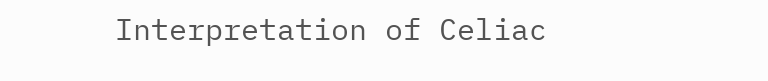Interpretation of Celiac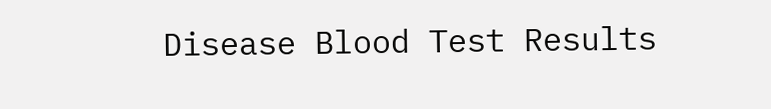Disease Blood Test Results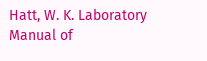Hatt, W. K. Laboratory Manual of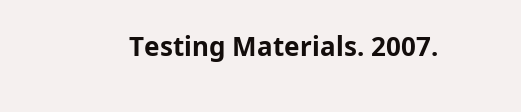Testing Materials. 2007.